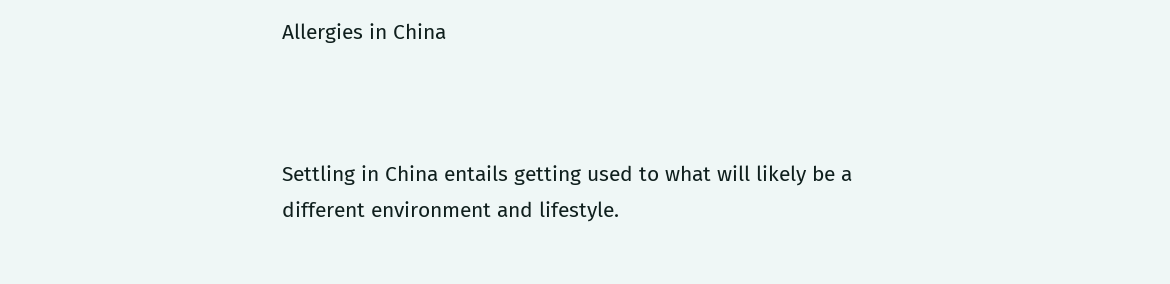Allergies in China



Settling in China entails getting used to what will likely be a different environment and lifestyle.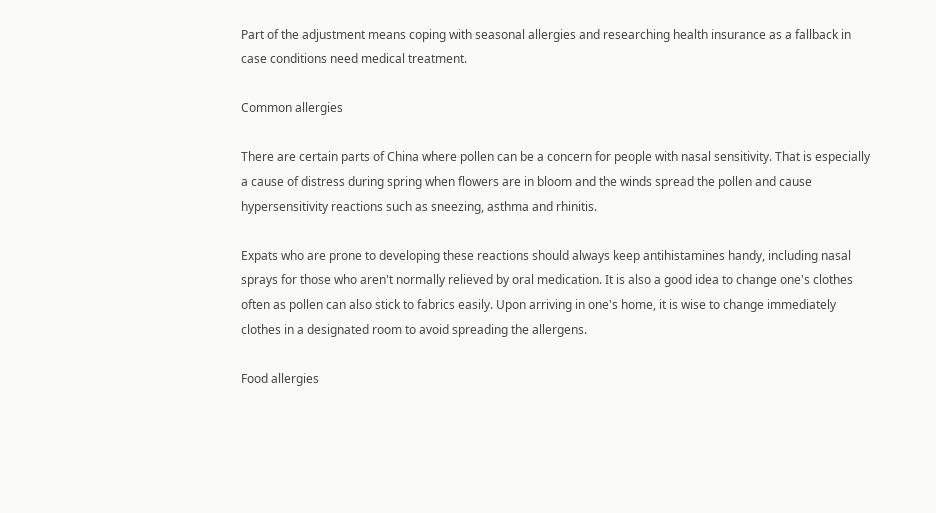Part of the adjustment means coping with seasonal allergies and researching health insurance as a fallback in case conditions need medical treatment.

Common allergies

There are certain parts of China where pollen can be a concern for people with nasal sensitivity. That is especially a cause of distress during spring when flowers are in bloom and the winds spread the pollen and cause hypersensitivity reactions such as sneezing, asthma and rhinitis.

Expats who are prone to developing these reactions should always keep antihistamines handy, including nasal sprays for those who aren't normally relieved by oral medication. It is also a good idea to change one's clothes often as pollen can also stick to fabrics easily. Upon arriving in one's home, it is wise to change immediately clothes in a designated room to avoid spreading the allergens.

Food allergies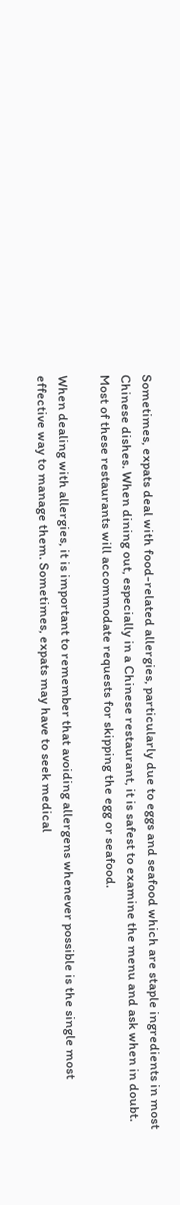Sometimes, expats deal with food-related allergies, particularly due to eggs and seafood which are staple ingredients in most Chinese dishes. When dining out, especially in a Chinese restaurant, it is safest to examine the menu and ask when in doubt. Most of these restaurants will accommodate requests for skipping the egg or seafood.

When dealing with allergies, it is important to remember that avoiding allergens whenever possible is the single most effective way to manage them. Sometimes, expats may have to seek medical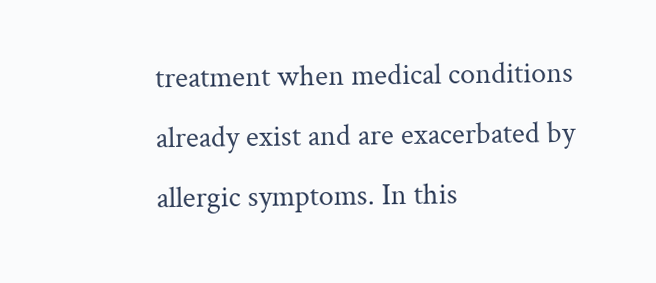treatment when medical conditions already exist and are exacerbated by allergic symptoms. In this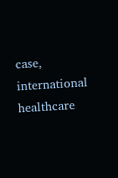case, international healthcare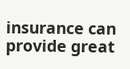insurance can provide great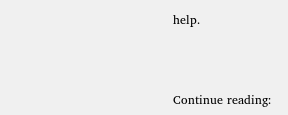help.



Continue reading: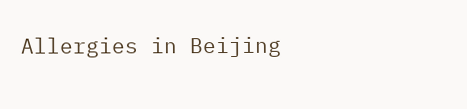Allergies in Beijing